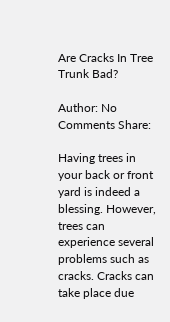Are Cracks In Tree Trunk Bad?

Author: No Comments Share:

Having trees in your back or front yard is indeed a blessing. However, trees can experience several problems such as cracks. Cracks can take place due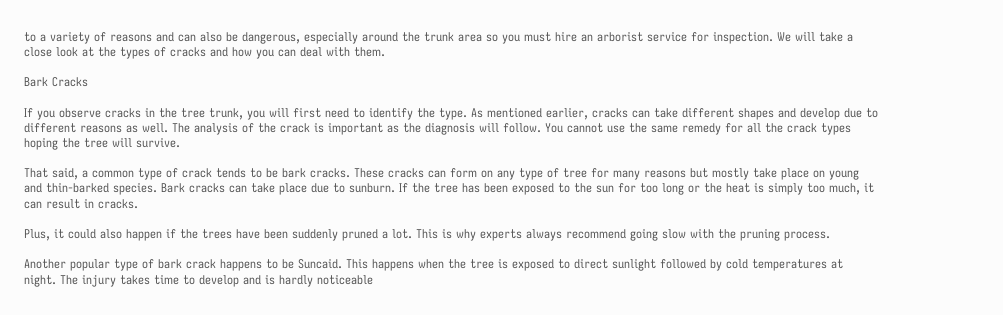to a variety of reasons and can also be dangerous, especially around the trunk area so you must hire an arborist service for inspection. We will take a close look at the types of cracks and how you can deal with them.

Bark Cracks

If you observe cracks in the tree trunk, you will first need to identify the type. As mentioned earlier, cracks can take different shapes and develop due to different reasons as well. The analysis of the crack is important as the diagnosis will follow. You cannot use the same remedy for all the crack types hoping the tree will survive.

That said, a common type of crack tends to be bark cracks. These cracks can form on any type of tree for many reasons but mostly take place on young and thin-barked species. Bark cracks can take place due to sunburn. If the tree has been exposed to the sun for too long or the heat is simply too much, it can result in cracks.

Plus, it could also happen if the trees have been suddenly pruned a lot. This is why experts always recommend going slow with the pruning process.

Another popular type of bark crack happens to be Suncaid. This happens when the tree is exposed to direct sunlight followed by cold temperatures at night. The injury takes time to develop and is hardly noticeable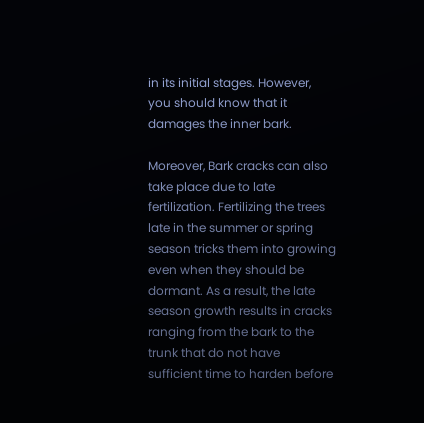in its initial stages. However, you should know that it damages the inner bark.

Moreover, Bark cracks can also take place due to late fertilization. Fertilizing the trees late in the summer or spring season tricks them into growing even when they should be dormant. As a result, the late season growth results in cracks ranging from the bark to the trunk that do not have sufficient time to harden before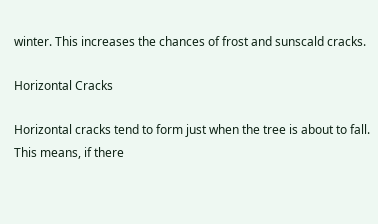winter. This increases the chances of frost and sunscald cracks.

Horizontal Cracks

Horizontal cracks tend to form just when the tree is about to fall. This means, if there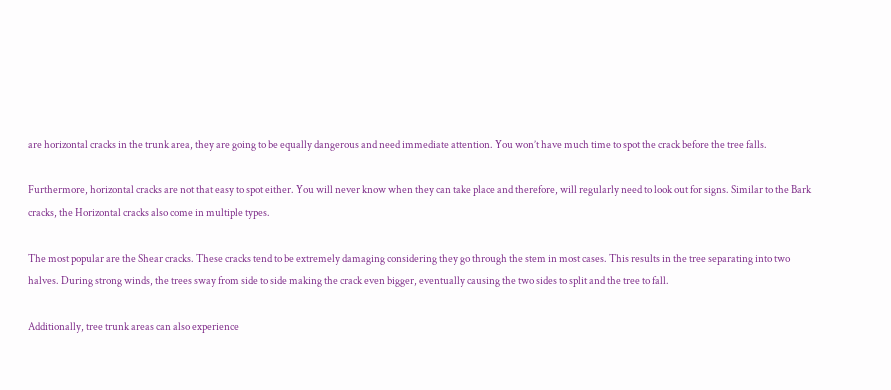are horizontal cracks in the trunk area, they are going to be equally dangerous and need immediate attention. You won’t have much time to spot the crack before the tree falls.

Furthermore, horizontal cracks are not that easy to spot either. You will never know when they can take place and therefore, will regularly need to look out for signs. Similar to the Bark cracks, the Horizontal cracks also come in multiple types.

The most popular are the Shear cracks. These cracks tend to be extremely damaging considering they go through the stem in most cases. This results in the tree separating into two halves. During strong winds, the trees sway from side to side making the crack even bigger, eventually causing the two sides to split and the tree to fall.

Additionally, tree trunk areas can also experience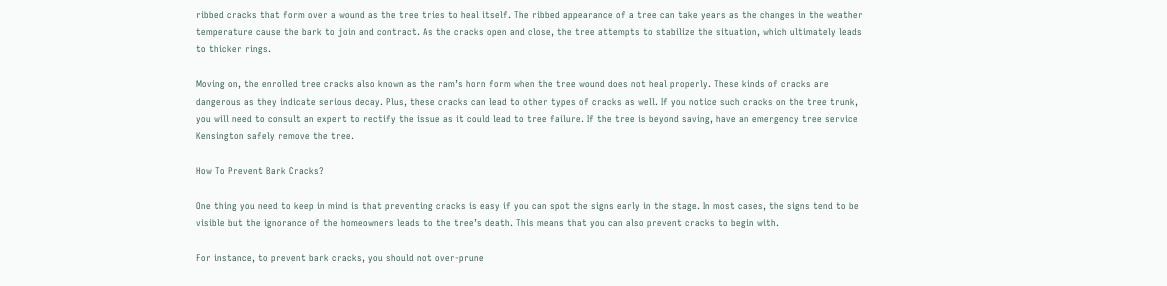ribbed cracks that form over a wound as the tree tries to heal itself. The ribbed appearance of a tree can take years as the changes in the weather temperature cause the bark to join and contract. As the cracks open and close, the tree attempts to stabilize the situation, which ultimately leads to thicker rings.

Moving on, the enrolled tree cracks also known as the ram’s horn form when the tree wound does not heal properly. These kinds of cracks are dangerous as they indicate serious decay. Plus, these cracks can lead to other types of cracks as well. If you notice such cracks on the tree trunk, you will need to consult an expert to rectify the issue as it could lead to tree failure. If the tree is beyond saving, have an emergency tree service Kensington safely remove the tree.

How To Prevent Bark Cracks?

One thing you need to keep in mind is that preventing cracks is easy if you can spot the signs early in the stage. In most cases, the signs tend to be visible but the ignorance of the homeowners leads to the tree’s death. This means that you can also prevent cracks to begin with.

For instance, to prevent bark cracks, you should not over-prune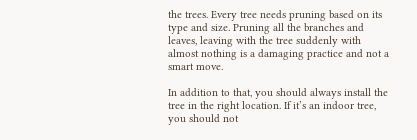the trees. Every tree needs pruning based on its type and size. Pruning all the branches and leaves, leaving with the tree suddenly with almost nothing is a damaging practice and not a smart move.

In addition to that, you should always install the tree in the right location. If it’s an indoor tree, you should not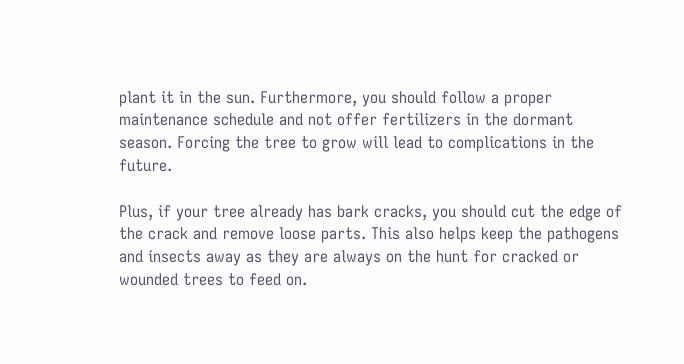plant it in the sun. Furthermore, you should follow a proper maintenance schedule and not offer fertilizers in the dormant season. Forcing the tree to grow will lead to complications in the future.

Plus, if your tree already has bark cracks, you should cut the edge of the crack and remove loose parts. This also helps keep the pathogens and insects away as they are always on the hunt for cracked or wounded trees to feed on.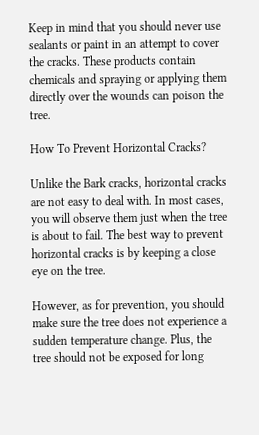Keep in mind that you should never use sealants or paint in an attempt to cover the cracks. These products contain chemicals and spraying or applying them directly over the wounds can poison the tree.

How To Prevent Horizontal Cracks?

Unlike the Bark cracks, horizontal cracks are not easy to deal with. In most cases, you will observe them just when the tree is about to fail. The best way to prevent horizontal cracks is by keeping a close eye on the tree.

However, as for prevention, you should make sure the tree does not experience a sudden temperature change. Plus, the tree should not be exposed for long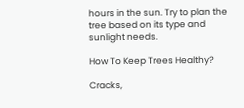hours in the sun. Try to plan the tree based on its type and sunlight needs.

How To Keep Trees Healthy?

Cracks,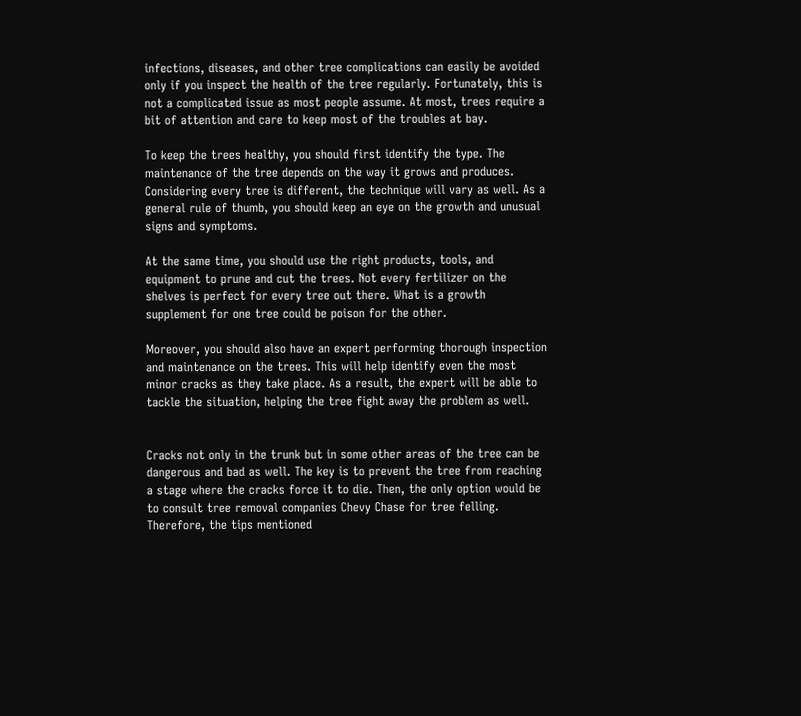infections, diseases, and other tree complications can easily be avoided only if you inspect the health of the tree regularly. Fortunately, this is not a complicated issue as most people assume. At most, trees require a bit of attention and care to keep most of the troubles at bay.

To keep the trees healthy, you should first identify the type. The maintenance of the tree depends on the way it grows and produces. Considering every tree is different, the technique will vary as well. As a general rule of thumb, you should keep an eye on the growth and unusual signs and symptoms.

At the same time, you should use the right products, tools, and equipment to prune and cut the trees. Not every fertilizer on the shelves is perfect for every tree out there. What is a growth supplement for one tree could be poison for the other.

Moreover, you should also have an expert performing thorough inspection and maintenance on the trees. This will help identify even the most minor cracks as they take place. As a result, the expert will be able to tackle the situation, helping the tree fight away the problem as well.


Cracks not only in the trunk but in some other areas of the tree can be dangerous and bad as well. The key is to prevent the tree from reaching a stage where the cracks force it to die. Then, the only option would be to consult tree removal companies Chevy Chase for tree felling. Therefore, the tips mentioned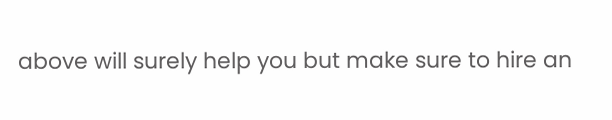above will surely help you but make sure to hire an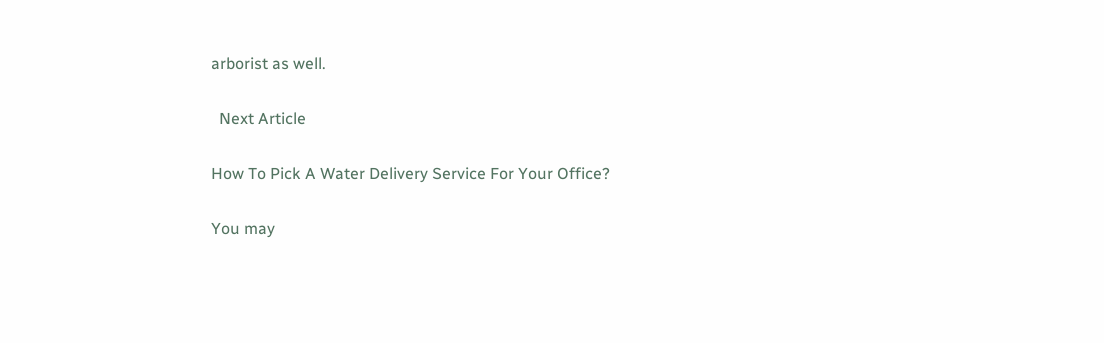arborist as well.

  Next Article

How To Pick A Water Delivery Service For Your Office?

You may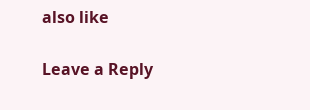also like

Leave a Reply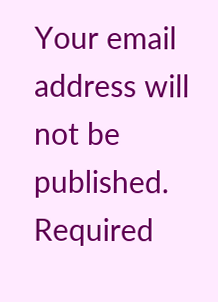Your email address will not be published. Required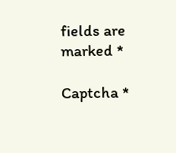fields are marked *

Captcha *